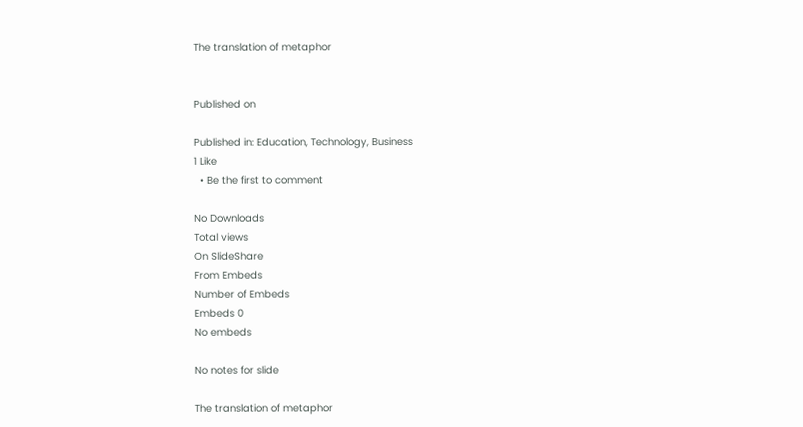The translation of metaphor


Published on

Published in: Education, Technology, Business
1 Like
  • Be the first to comment

No Downloads
Total views
On SlideShare
From Embeds
Number of Embeds
Embeds 0
No embeds

No notes for slide

The translation of metaphor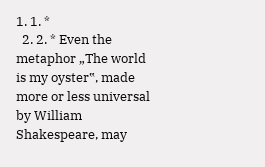1. 1. *
  2. 2. * Even the metaphor „The world is my oyster‟, made more or less universal by William Shakespeare, may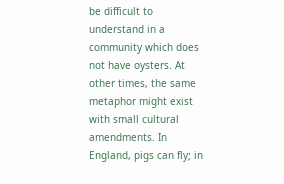be difficult to understand in a community which does not have oysters. At other times, the same metaphor might exist with small cultural amendments. In England, pigs can fly; in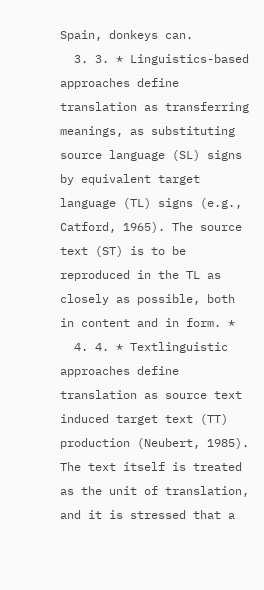Spain, donkeys can.
  3. 3. * Linguistics-based approaches define translation as transferring meanings, as substituting source language (SL) signs by equivalent target language (TL) signs (e.g., Catford, 1965). The source text (ST) is to be reproduced in the TL as closely as possible, both in content and in form. *
  4. 4. * Textlinguistic approaches define translation as source text induced target text (TT) production (Neubert, 1985). The text itself is treated as the unit of translation, and it is stressed that a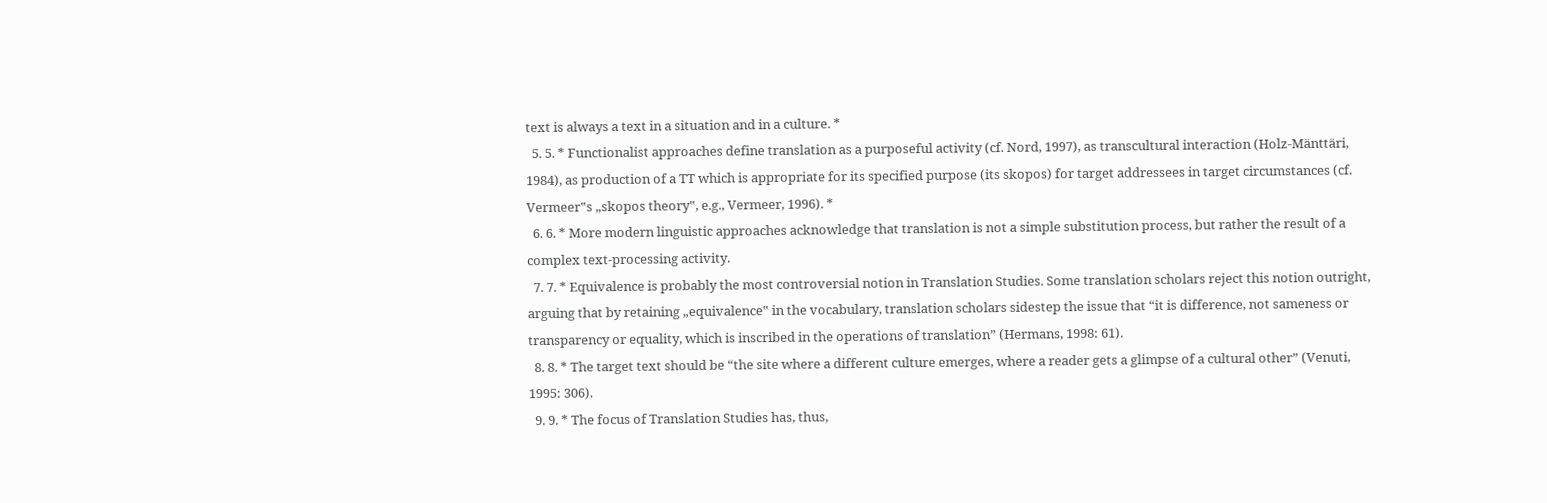text is always a text in a situation and in a culture. *
  5. 5. * Functionalist approaches define translation as a purposeful activity (cf. Nord, 1997), as transcultural interaction (Holz-Mänttäri, 1984), as production of a TT which is appropriate for its specified purpose (its skopos) for target addressees in target circumstances (cf. Vermeer‟s „skopos theory‟, e.g., Vermeer, 1996). *
  6. 6. * More modern linguistic approaches acknowledge that translation is not a simple substitution process, but rather the result of a complex text-processing activity.
  7. 7. * Equivalence is probably the most controversial notion in Translation Studies. Some translation scholars reject this notion outright, arguing that by retaining „equivalence‟ in the vocabulary, translation scholars sidestep the issue that “it is difference, not sameness or transparency or equality, which is inscribed in the operations of translation” (Hermans, 1998: 61).
  8. 8. * The target text should be “the site where a different culture emerges, where a reader gets a glimpse of a cultural other” (Venuti, 1995: 306).
  9. 9. * The focus of Translation Studies has, thus,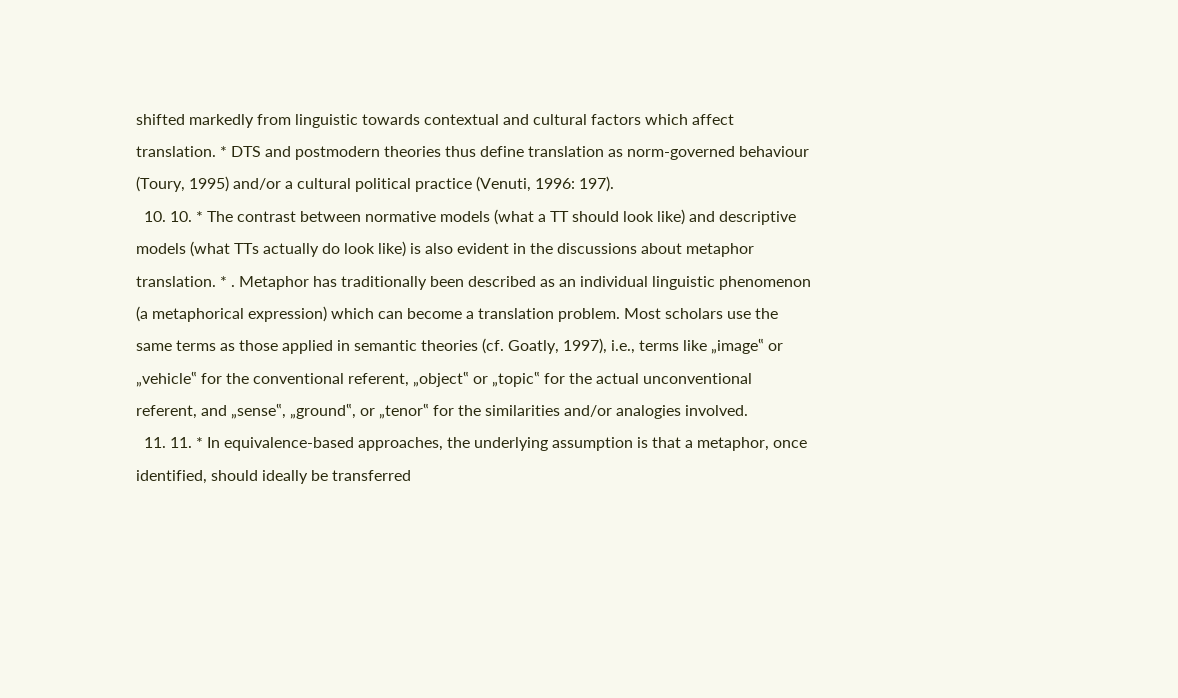shifted markedly from linguistic towards contextual and cultural factors which affect translation. * DTS and postmodern theories thus define translation as norm-governed behaviour (Toury, 1995) and/or a cultural political practice (Venuti, 1996: 197).
  10. 10. * The contrast between normative models (what a TT should look like) and descriptive models (what TTs actually do look like) is also evident in the discussions about metaphor translation. * . Metaphor has traditionally been described as an individual linguistic phenomenon (a metaphorical expression) which can become a translation problem. Most scholars use the same terms as those applied in semantic theories (cf. Goatly, 1997), i.e., terms like „image‟ or „vehicle‟ for the conventional referent, „object‟ or „topic‟ for the actual unconventional referent, and „sense‟, „ground‟, or „tenor‟ for the similarities and/or analogies involved.
  11. 11. * In equivalence-based approaches, the underlying assumption is that a metaphor, once identified, should ideally be transferred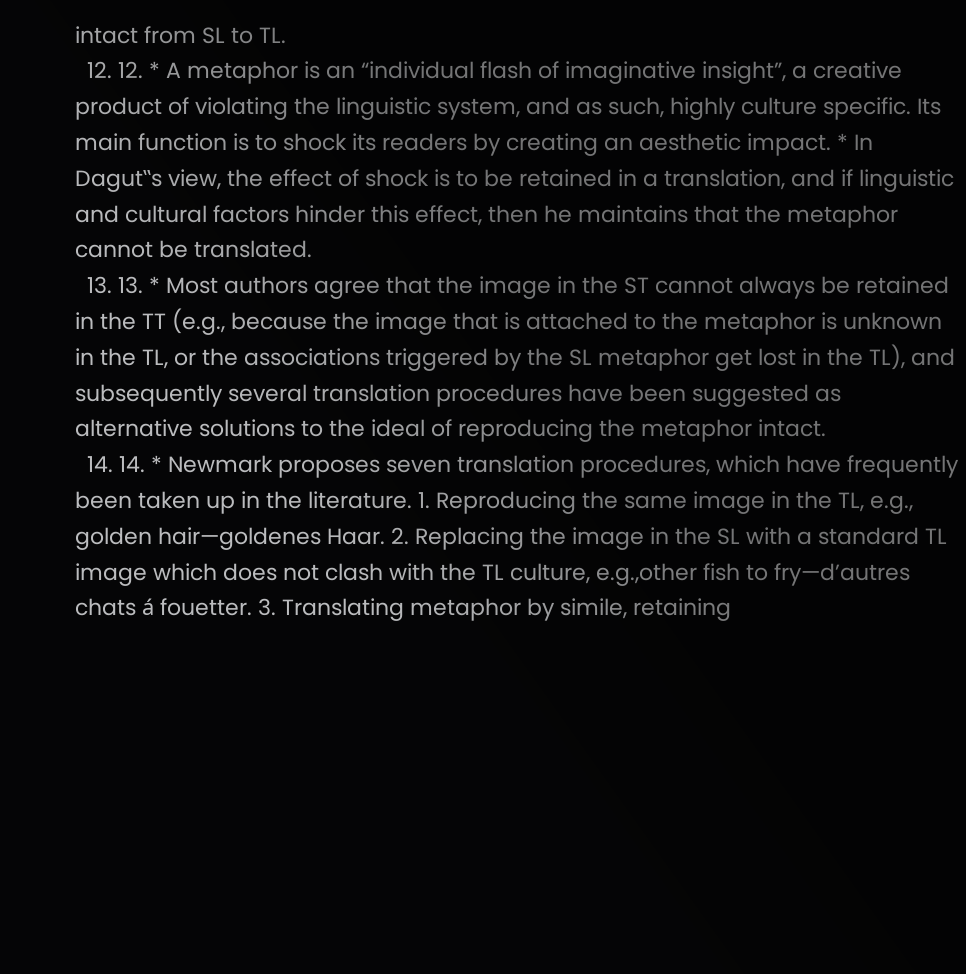intact from SL to TL.
  12. 12. * A metaphor is an “individual flash of imaginative insight”, a creative product of violating the linguistic system, and as such, highly culture specific. Its main function is to shock its readers by creating an aesthetic impact. * In Dagut‟s view, the effect of shock is to be retained in a translation, and if linguistic and cultural factors hinder this effect, then he maintains that the metaphor cannot be translated.
  13. 13. * Most authors agree that the image in the ST cannot always be retained in the TT (e.g., because the image that is attached to the metaphor is unknown in the TL, or the associations triggered by the SL metaphor get lost in the TL), and subsequently several translation procedures have been suggested as alternative solutions to the ideal of reproducing the metaphor intact.
  14. 14. * Newmark proposes seven translation procedures, which have frequently been taken up in the literature. 1. Reproducing the same image in the TL, e.g., golden hair—goldenes Haar. 2. Replacing the image in the SL with a standard TL image which does not clash with the TL culture, e.g.,other fish to fry—d’autres chats á fouetter. 3. Translating metaphor by simile, retaining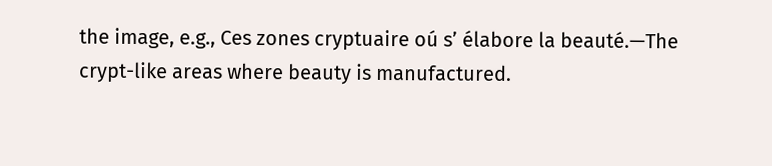the image, e.g., Ces zones cryptuaire oú s’ élabore la beauté.—The crypt-like areas where beauty is manufactured.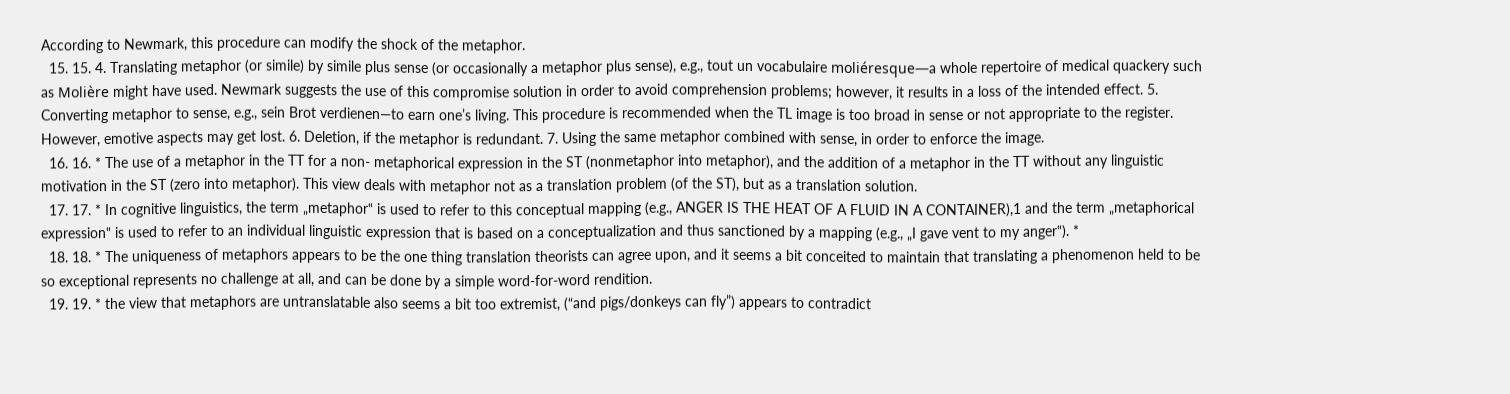According to Newmark, this procedure can modify the shock of the metaphor.
  15. 15. 4. Translating metaphor (or simile) by simile plus sense (or occasionally a metaphor plus sense), e.g., tout un vocabulaire moliéresque—a whole repertoire of medical quackery such as Molière might have used. Newmark suggests the use of this compromise solution in order to avoid comprehension problems; however, it results in a loss of the intended effect. 5. Converting metaphor to sense, e.g., sein Brot verdienen—to earn one’s living. This procedure is recommended when the TL image is too broad in sense or not appropriate to the register. However, emotive aspects may get lost. 6. Deletion, if the metaphor is redundant. 7. Using the same metaphor combined with sense, in order to enforce the image.
  16. 16. * The use of a metaphor in the TT for a non- metaphorical expression in the ST (nonmetaphor into metaphor), and the addition of a metaphor in the TT without any linguistic motivation in the ST (zero into metaphor). This view deals with metaphor not as a translation problem (of the ST), but as a translation solution.
  17. 17. * In cognitive linguistics, the term „metaphor‟ is used to refer to this conceptual mapping (e.g., ANGER IS THE HEAT OF A FLUID IN A CONTAINER),1 and the term „metaphorical expression‟ is used to refer to an individual linguistic expression that is based on a conceptualization and thus sanctioned by a mapping (e.g., „I gave vent to my anger‟). *
  18. 18. * The uniqueness of metaphors appears to be the one thing translation theorists can agree upon, and it seems a bit conceited to maintain that translating a phenomenon held to be so exceptional represents no challenge at all, and can be done by a simple word-for-word rendition.
  19. 19. * the view that metaphors are untranslatable also seems a bit too extremist, (“and pigs/donkeys can fly”) appears to contradict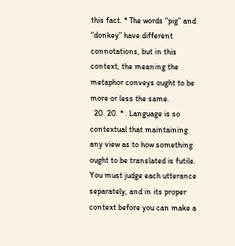this fact. * The words “pig” and “donkey” have different connotations, but in this context, the meaning the metaphor conveys ought to be more or less the same.
  20. 20. * . Language is so contextual that maintaining any view as to how something ought to be translated is futile. You must judge each utterance separately, and in its proper context before you can make a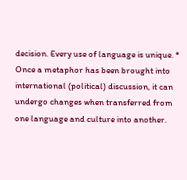decision. Every use of language is unique. * Once a metaphor has been brought into international (political) discussion, it can undergo changes when transferred from one language and culture into another.